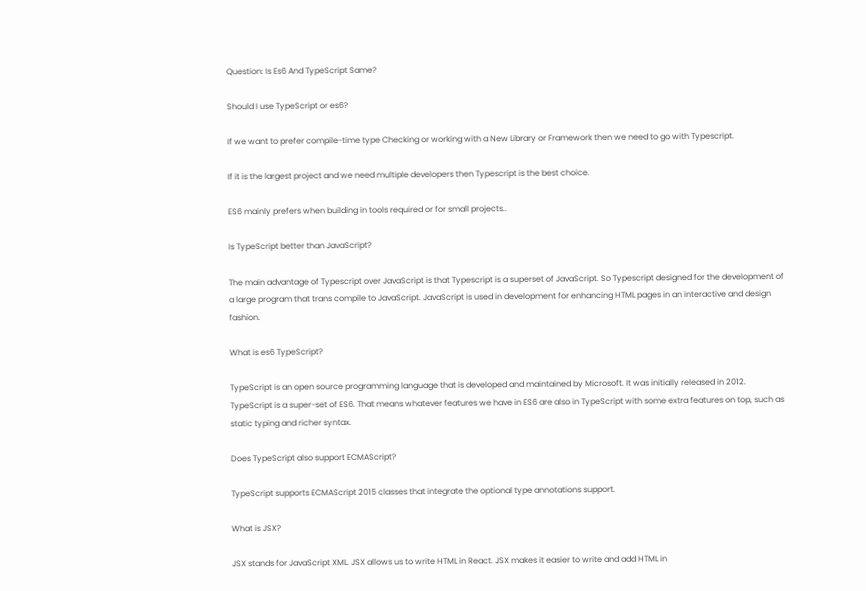Question: Is Es6 And TypeScript Same?

Should I use TypeScript or es6?

If we want to prefer compile-time type Checking or working with a New Library or Framework then we need to go with Typescript.

If it is the largest project and we need multiple developers then Typescript is the best choice.

ES6 mainly prefers when building in tools required or for small projects..

Is TypeScript better than JavaScript?

The main advantage of Typescript over JavaScript is that Typescript is a superset of JavaScript. So Typescript designed for the development of a large program that trans compile to JavaScript. JavaScript is used in development for enhancing HTML pages in an interactive and design fashion.

What is es6 TypeScript?

TypeScript is an open source programming language that is developed and maintained by Microsoft. It was initially released in 2012. TypeScript is a super-set of ES6. That means whatever features we have in ES6 are also in TypeScript with some extra features on top, such as static typing and richer syntax.

Does TypeScript also support ECMAScript?

TypeScript supports ECMAScript 2015 classes that integrate the optional type annotations support.

What is JSX?

JSX stands for JavaScript XML. JSX allows us to write HTML in React. JSX makes it easier to write and add HTML in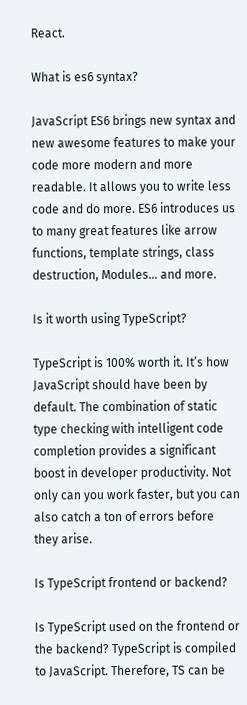React.

What is es6 syntax?

JavaScript ES6 brings new syntax and new awesome features to make your code more modern and more readable. It allows you to write less code and do more. ES6 introduces us to many great features like arrow functions, template strings, class destruction, Modules… and more.

Is it worth using TypeScript?

TypeScript is 100% worth it. It’s how JavaScript should have been by default. The combination of static type checking with intelligent code completion provides a significant boost in developer productivity. Not only can you work faster, but you can also catch a ton of errors before they arise.

Is TypeScript frontend or backend?

Is TypeScript used on the frontend or the backend? TypeScript is compiled to JavaScript. Therefore, TS can be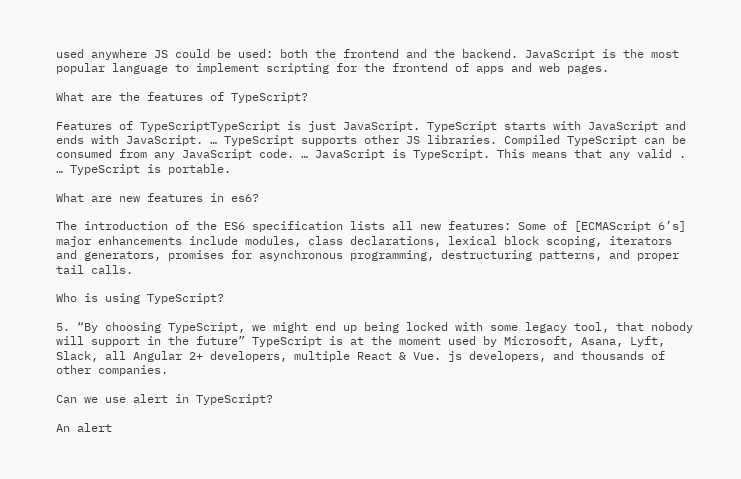used anywhere JS could be used: both the frontend and the backend. JavaScript is the most popular language to implement scripting for the frontend of apps and web pages.

What are the features of TypeScript?

Features of TypeScriptTypeScript is just JavaScript. TypeScript starts with JavaScript and ends with JavaScript. … TypeScript supports other JS libraries. Compiled TypeScript can be consumed from any JavaScript code. … JavaScript is TypeScript. This means that any valid . … TypeScript is portable.

What are new features in es6?

The introduction of the ES6 specification lists all new features: Some of [ECMAScript 6’s] major enhancements include modules, class declarations, lexical block scoping, iterators and generators, promises for asynchronous programming, destructuring patterns, and proper tail calls.

Who is using TypeScript?

5. “By choosing TypeScript, we might end up being locked with some legacy tool, that nobody will support in the future” TypeScript is at the moment used by Microsoft, Asana, Lyft, Slack, all Angular 2+ developers, multiple React & Vue. js developers, and thousands of other companies.

Can we use alert in TypeScript?

An alert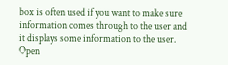box is often used if you want to make sure information comes through to the user and it displays some information to the user. Open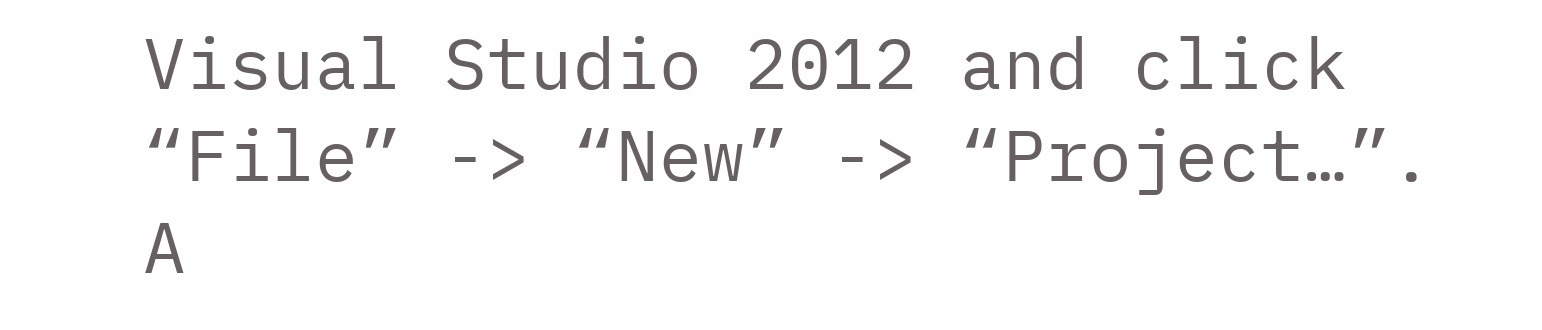Visual Studio 2012 and click “File” -> “New” -> “Project…”. A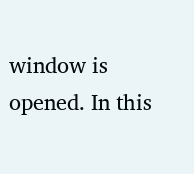window is opened. In this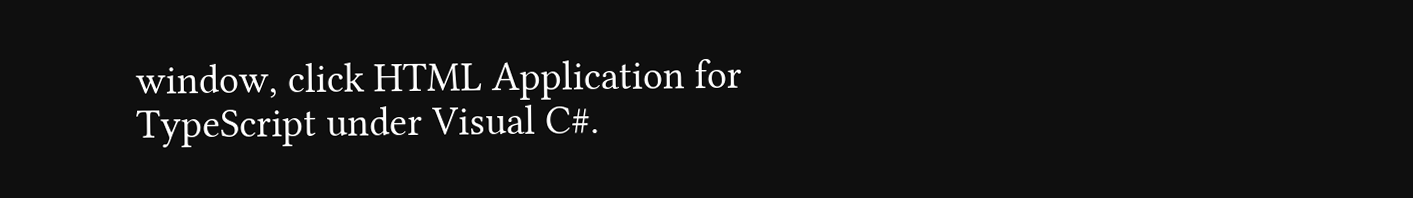window, click HTML Application for TypeScript under Visual C#.